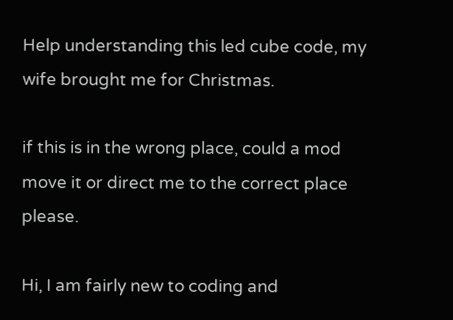Help understanding this led cube code, my wife brought me for Christmas.

if this is in the wrong place, could a mod move it or direct me to the correct place please.

Hi, I am fairly new to coding and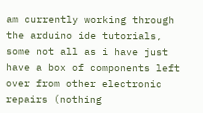am currently working through the arduino ide tutorials, some not all as i have just have a box of components left over from other electronic repairs (nothing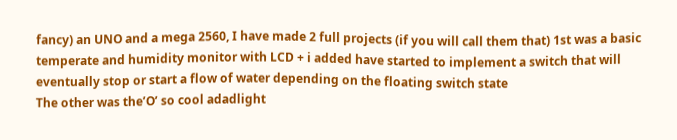fancy) an UNO and a mega 2560, I have made 2 full projects (if you will call them that) 1st was a basic temperate and humidity monitor with LCD + i added have started to implement a switch that will eventually stop or start a flow of water depending on the floating switch state
The other was the’O’ so cool adadlight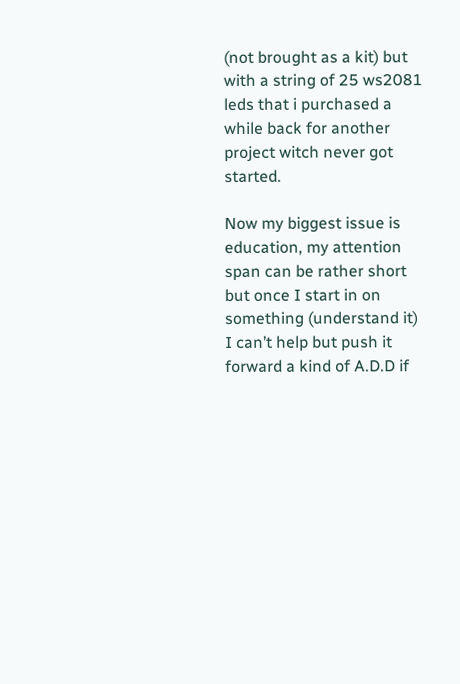(not brought as a kit) but with a string of 25 ws2081 leds that i purchased a while back for another project witch never got started.

Now my biggest issue is education, my attention span can be rather short but once I start in on something (understand it) I can’t help but push it forward a kind of A.D.D if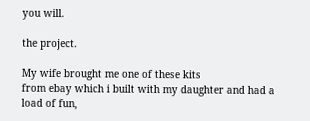you will.

the project.

My wife brought me one of these kits
from ebay which i built with my daughter and had a load of fun,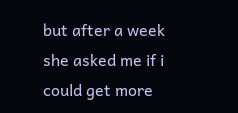but after a week she asked me if i could get more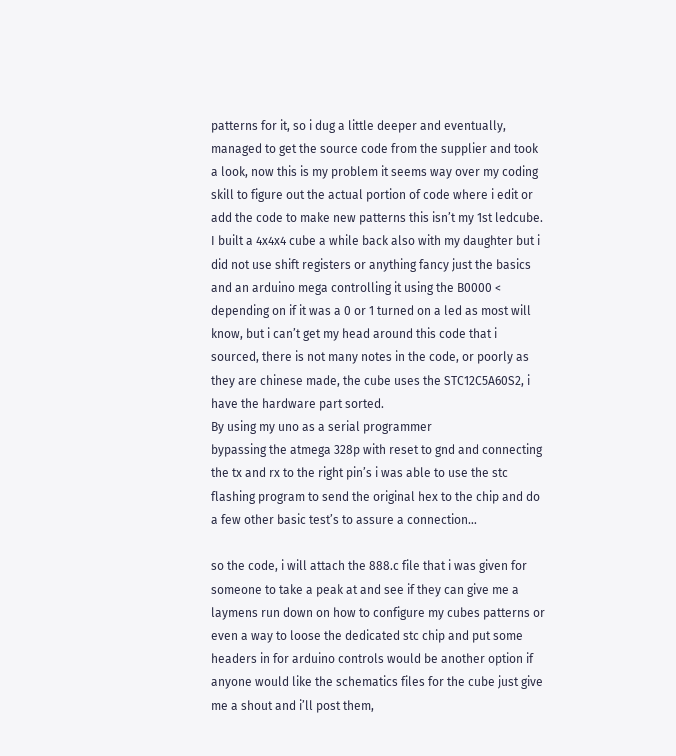patterns for it, so i dug a little deeper and eventually, managed to get the source code from the supplier and took a look, now this is my problem it seems way over my coding skill to figure out the actual portion of code where i edit or add the code to make new patterns this isn’t my 1st ledcube. I built a 4x4x4 cube a while back also with my daughter but i did not use shift registers or anything fancy just the basics and an arduino mega controlling it using the B0000 < depending on if it was a 0 or 1 turned on a led as most will know, but i can’t get my head around this code that i sourced, there is not many notes in the code, or poorly as they are chinese made, the cube uses the STC12C5A60S2, i have the hardware part sorted.
By using my uno as a serial programmer
bypassing the atmega 328p with reset to gnd and connecting the tx and rx to the right pin’s i was able to use the stc flashing program to send the original hex to the chip and do a few other basic test’s to assure a connection…

so the code, i will attach the 888.c file that i was given for someone to take a peak at and see if they can give me a laymens run down on how to configure my cubes patterns or even a way to loose the dedicated stc chip and put some headers in for arduino controls would be another option if anyone would like the schematics files for the cube just give me a shout and i’ll post them,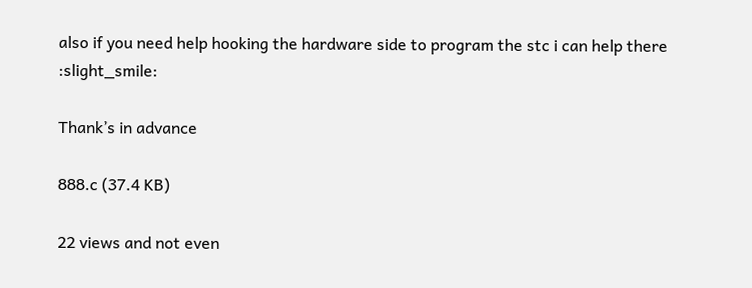also if you need help hooking the hardware side to program the stc i can help there :slight_smile:

Thank’s in advance

888.c (37.4 KB)

22 views and not even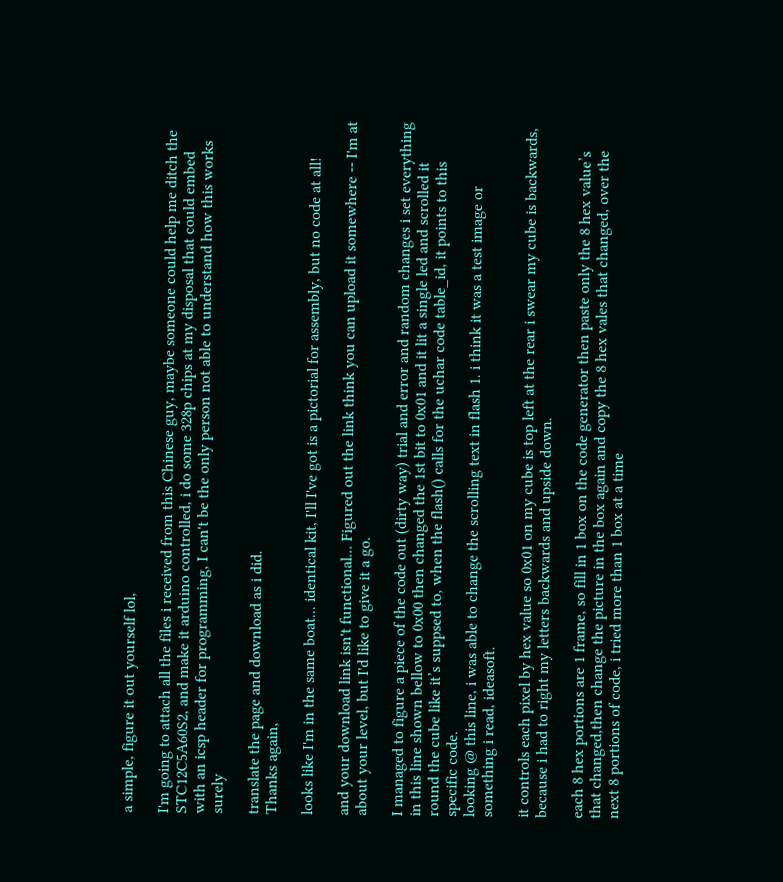a simple, figure it out yourself lol,

I'm going to attach all the files i received from this Chinese guy, maybe someone could help me ditch the STC12C5A60S2, and make it arduino controlled, i do some 328p chips at my disposal that could embed with an icsp header for programming, I can't be the only person not able to understand how this works surely

translate the page and download as i did.
Thanks again,

looks like I'm in the same boat... identical kit, I'll I've got is a pictorial for assembly, but no code at all!

and your download link isn't functional... Figured out the link think you can upload it somewhere -- I'm at about your level, but I'd like to give it a go.

I managed to figure a piece of the code out (dirty way) trial and error and random changes i set everything in this line shown bellow to 0x00 then changed the 1st bit to 0x01 and it lit a single led and scrolled it round the cube like it’s suppsed to, when the flash() calls for the uchar code table_id, it points to this specific code.
looking @ this line, i was able to change the scrolling text in flash 1. i think it was a test image or something i read, ideasoft.

it controls each pixel by hex value so 0x01 on my cube is top left at the rear i swear my cube is backwards, because i had to right my letters backwards and upside down.

each 8 hex portions are 1 frame, so fill in 1 box on the code generator then paste only the 8 hex value’s that changed,then change the picture in the box again and copy the 8 hex vales that changed, over the next 8 portions of code, i tried more than 1 box at a time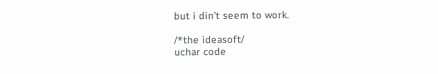but i din’t seem to work.

/*the ideasoft/
uchar code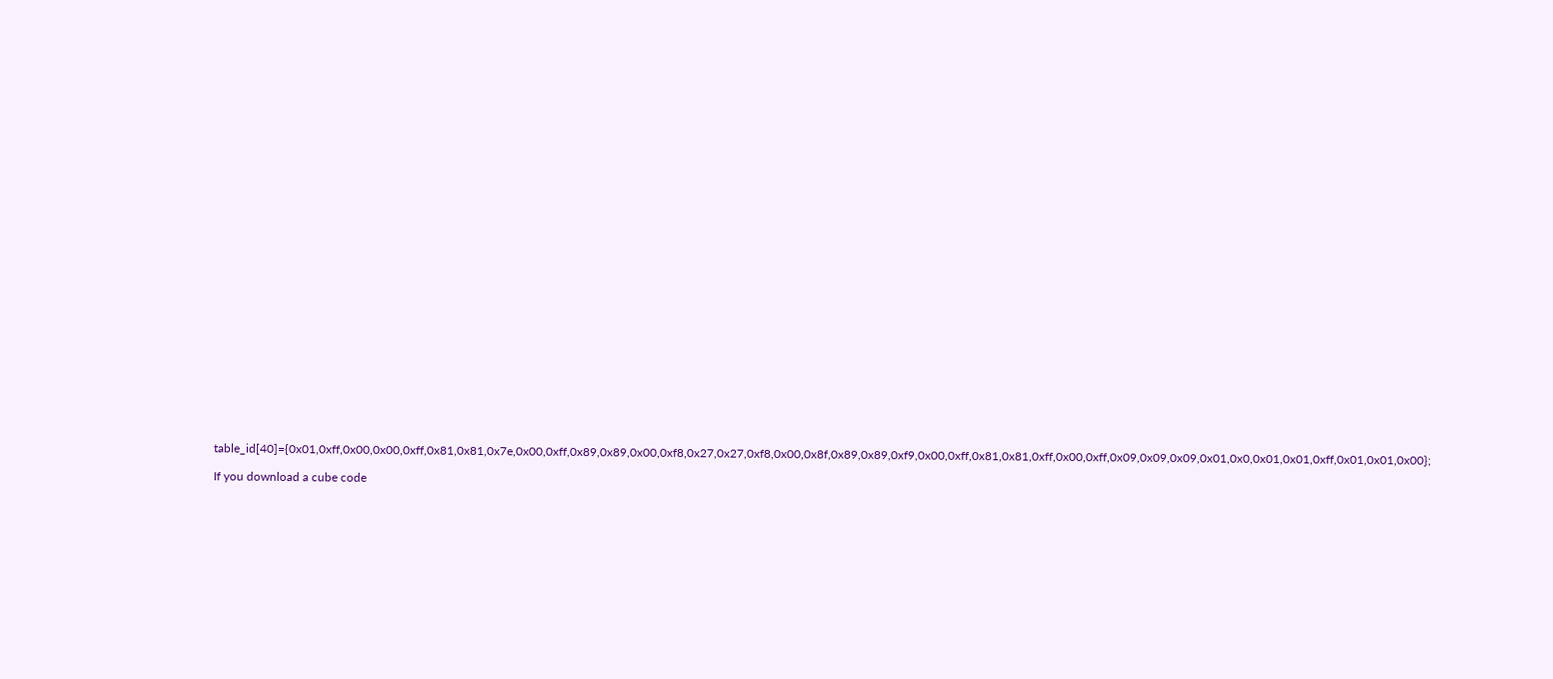table_id[40]={0x01,0xff,0x00,0x00,0xff,0x81,0x81,0x7e,0x00,0xff,0x89,0x89,0x00,0xf8,0x27,0x27,0xf8,0x00,0x8f,0x89,0x89,0xf9,0x00,0xff,0x81,0x81,0xff,0x00,0xff,0x09,0x09,0x09,0x01,0x0,0x01,0x01,0xff,0x01,0x01,0x00};

If you download a cube code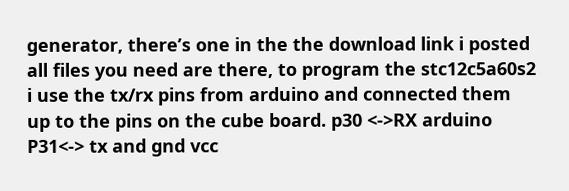generator, there’s one in the the download link i posted all files you need are there, to program the stc12c5a60s2 i use the tx/rx pins from arduino and connected them up to the pins on the cube board. p30 <->RX arduino P31<-> tx and gnd vcc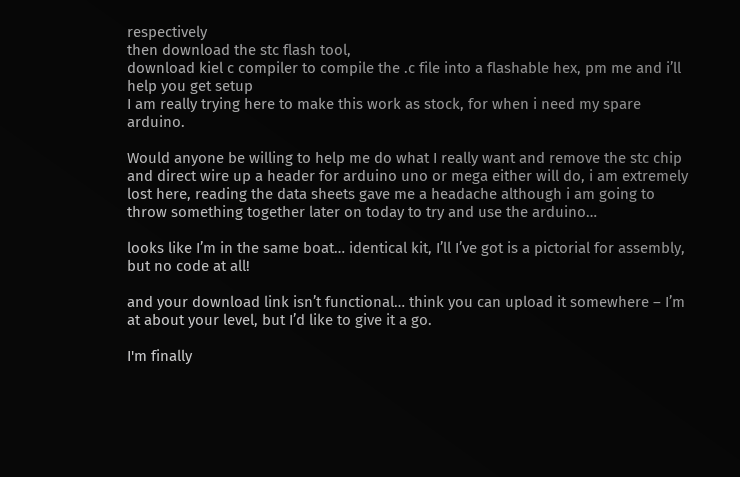respectively
then download the stc flash tool,
download kiel c compiler to compile the .c file into a flashable hex, pm me and i’ll help you get setup
I am really trying here to make this work as stock, for when i need my spare arduino.

Would anyone be willing to help me do what I really want and remove the stc chip and direct wire up a header for arduino uno or mega either will do, i am extremely lost here, reading the data sheets gave me a headache although i am going to throw something together later on today to try and use the arduino…

looks like I’m in the same boat… identical kit, I’ll I’ve got is a pictorial for assembly, but no code at all!

and your download link isn’t functional… think you can upload it somewhere – I’m at about your level, but I’d like to give it a go.

I'm finally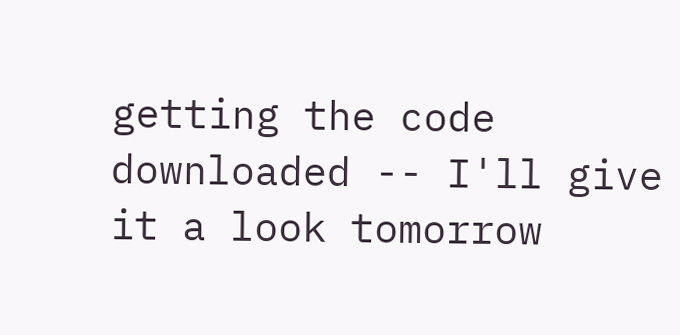getting the code downloaded -- I'll give it a look tomorrow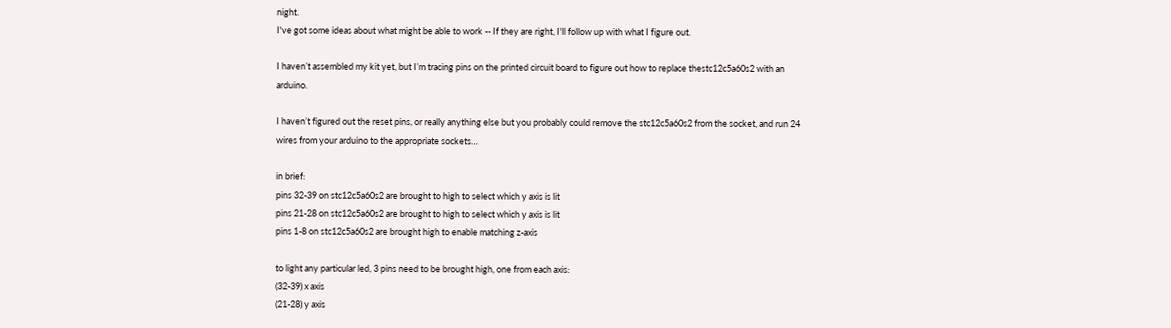night.
I've got some ideas about what might be able to work -- If they are right, I'll follow up with what I figure out.

I haven’t assembled my kit yet, but I’m tracing pins on the printed circuit board to figure out how to replace thestc12c5a60s2 with an arduino.

I haven’t figured out the reset pins, or really anything else but you probably could remove the stc12c5a60s2 from the socket, and run 24 wires from your arduino to the appropriate sockets…

in brief:
pins 32-39 on stc12c5a60s2 are brought to high to select which y axis is lit
pins 21-28 on stc12c5a60s2 are brought to high to select which y axis is lit
pins 1-8 on stc12c5a60s2 are brought high to enable matching z-axis

to light any particular led, 3 pins need to be brought high, one from each axis:
(32-39) x axis
(21-28) y axis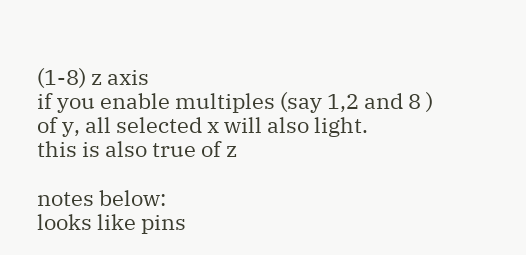(1-8) z axis
if you enable multiples (say 1,2 and 8 ) of y, all selected x will also light.
this is also true of z

notes below:
looks like pins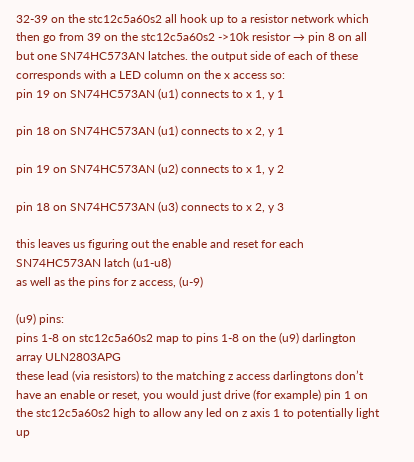32-39 on the stc12c5a60s2 all hook up to a resistor network which then go from 39 on the stc12c5a60s2 ->10k resistor → pin 8 on all but one SN74HC573AN latches. the output side of each of these corresponds with a LED column on the x access so:
pin 19 on SN74HC573AN (u1) connects to x 1, y 1

pin 18 on SN74HC573AN (u1) connects to x 2, y 1

pin 19 on SN74HC573AN (u2) connects to x 1, y 2

pin 18 on SN74HC573AN (u3) connects to x 2, y 3

this leaves us figuring out the enable and reset for each SN74HC573AN latch (u1-u8)
as well as the pins for z access, (u-9)

(u9) pins:
pins 1-8 on stc12c5a60s2 map to pins 1-8 on the (u9) darlington array ULN2803APG
these lead (via resistors) to the matching z access darlingtons don’t have an enable or reset, you would just drive (for example) pin 1 on the stc12c5a60s2 high to allow any led on z axis 1 to potentially light up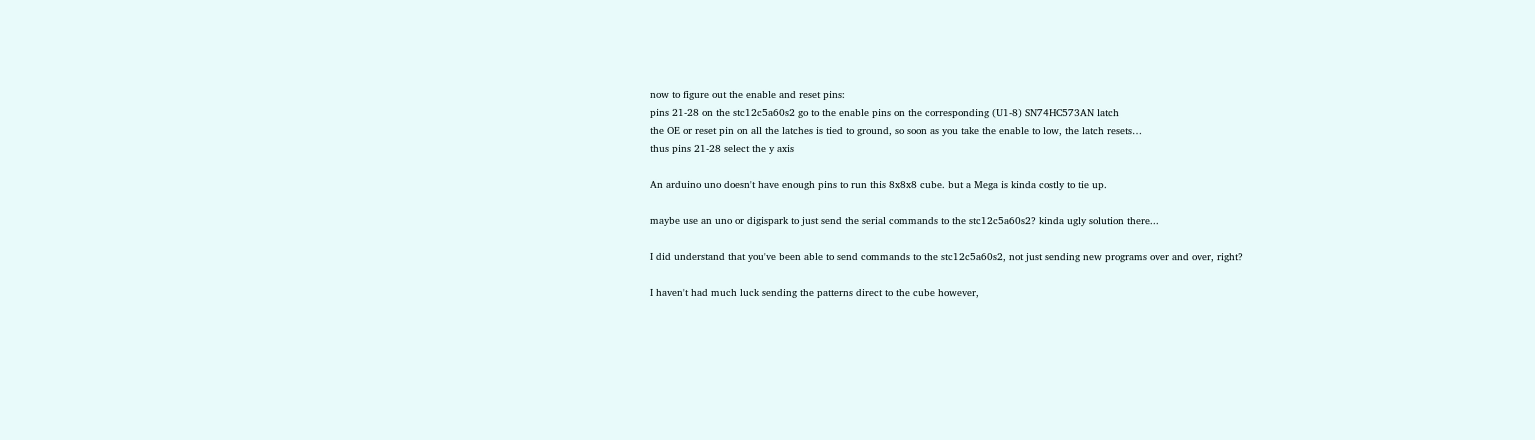now to figure out the enable and reset pins:
pins 21-28 on the stc12c5a60s2 go to the enable pins on the corresponding (U1-8) SN74HC573AN latch
the OE or reset pin on all the latches is tied to ground, so soon as you take the enable to low, the latch resets…
thus pins 21-28 select the y axis

An arduino uno doesn't have enough pins to run this 8x8x8 cube. but a Mega is kinda costly to tie up.

maybe use an uno or digispark to just send the serial commands to the stc12c5a60s2? kinda ugly solution there...

I did understand that you've been able to send commands to the stc12c5a60s2, not just sending new programs over and over, right?

I haven't had much luck sending the patterns direct to the cube however,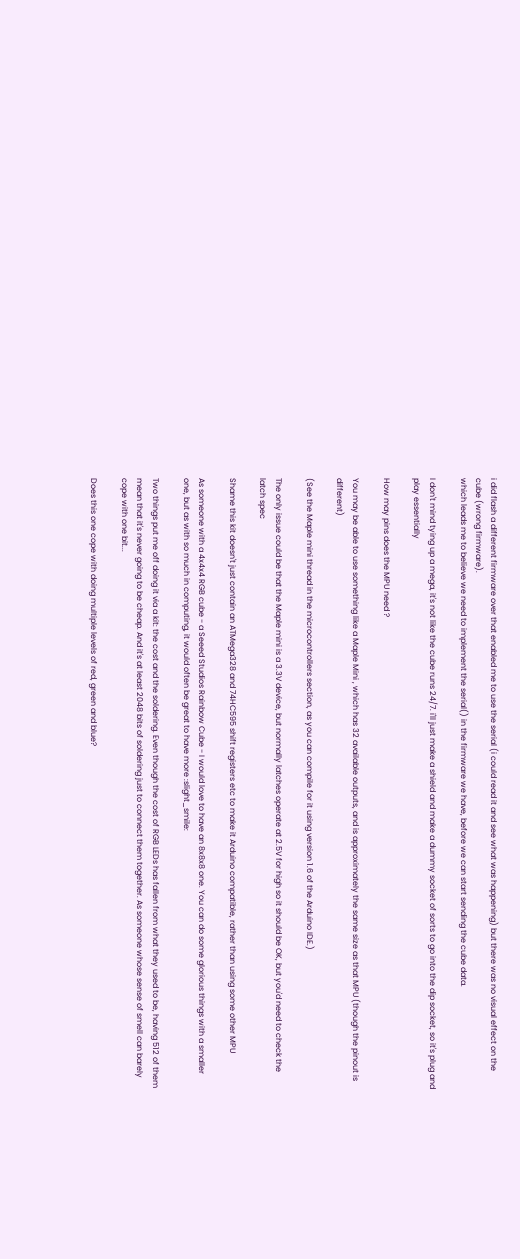i did flash a different firmware over that enabled me to use the serial (i could read it and see what was happening) but there was no visual effect on the cube (wrong firmware).
which leads me to believe we need to implement the serial() in the firmware we have, before we can start sending the cube data.

I don't mind tying up a mega, it's not like the cube runs 24/7. i'll just make a shield and make a dummy socket of sorts to go into the dip socket, so it's plug and play essentially

How may pins does the MPU need ?

You may be able to use something like a Maple Mini , which has 32 available outputs, and is approximately the same size as that MPU (though the pinout is different)

(See the Maple mini thread in the microcontrollers section, as you can compile for it using version 1.6 of the Arduino IDE.)

The only issue could be that the Maple mini is a 3.3V device, but normally latches operate at 2.5V for high so it should be OK, but you'd need to check the latch spec

Shame this kit doesn't just contain an ATMega328 and 74HC595 shift registers etc to make it Arduino compatible, rather than using some other MPU

As someone with a 4x4x4 RGB cube - a Seeed Studios Rainbow Cube - I would love to have an 8x8x8 one. You can do some glorious things with a smaller one, but as with so much in computing, it would often be great to have more :slight_smile:

Two things put me off doing it via a kit: the cost and the soldering. Even though the cost of RGB LEDs has fallen from what they used to be, having 512 of them mean that it's never going to be cheap. And it's at least 2048 bits of soldering just to connect them together. As someone whose sense of smell can barely cope with one bit...

Does this one cope with doing multiple levels of red, green and blue?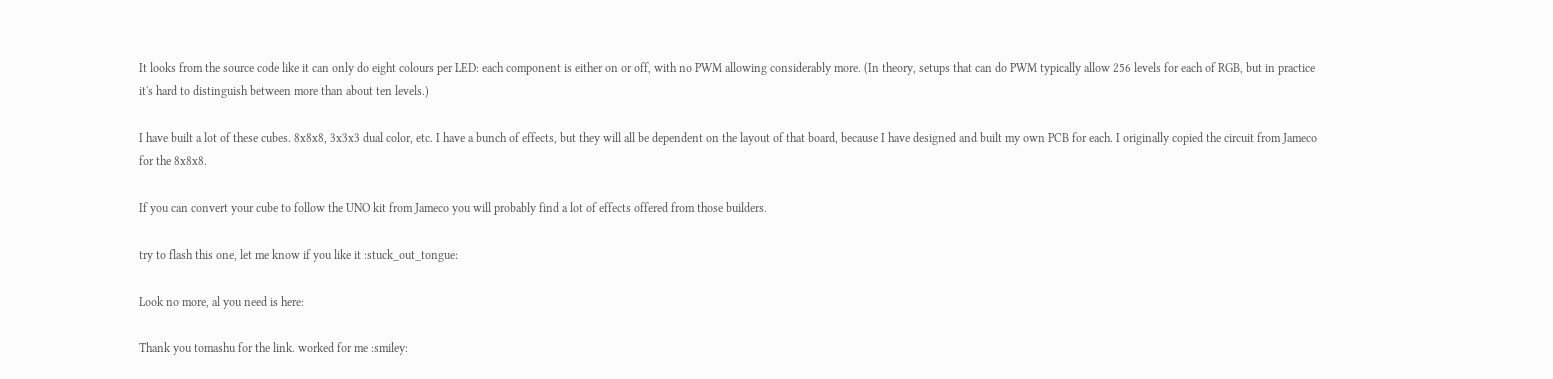It looks from the source code like it can only do eight colours per LED: each component is either on or off, with no PWM allowing considerably more. (In theory, setups that can do PWM typically allow 256 levels for each of RGB, but in practice it's hard to distinguish between more than about ten levels.)

I have built a lot of these cubes. 8x8x8, 3x3x3 dual color, etc. I have a bunch of effects, but they will all be dependent on the layout of that board, because I have designed and built my own PCB for each. I originally copied the circuit from Jameco for the 8x8x8.

If you can convert your cube to follow the UNO kit from Jameco you will probably find a lot of effects offered from those builders.

try to flash this one, let me know if you like it :stuck_out_tongue:

Look no more, al you need is here:

Thank you tomashu for the link. worked for me :smiley: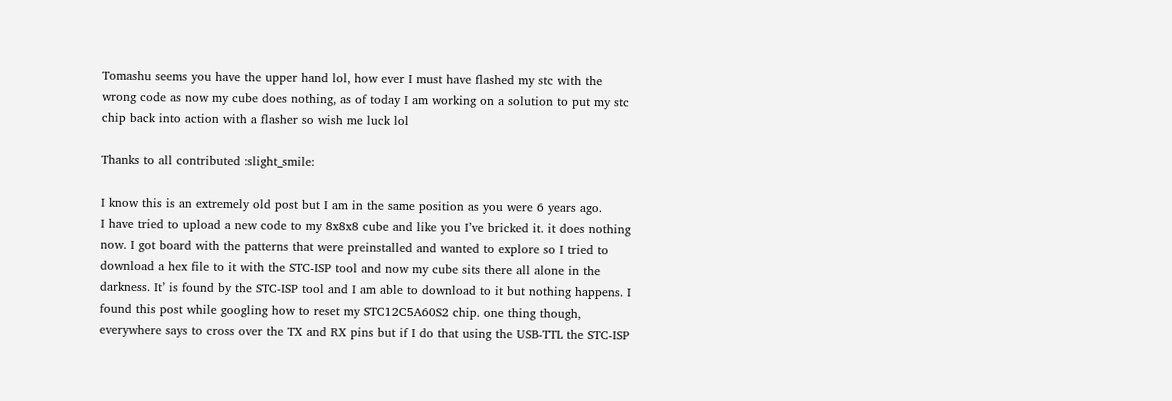Tomashu seems you have the upper hand lol, how ever I must have flashed my stc with the wrong code as now my cube does nothing, as of today I am working on a solution to put my stc chip back into action with a flasher so wish me luck lol

Thanks to all contributed :slight_smile:

I know this is an extremely old post but I am in the same position as you were 6 years ago.
I have tried to upload a new code to my 8x8x8 cube and like you I’ve bricked it. it does nothing now. I got board with the patterns that were preinstalled and wanted to explore so I tried to download a hex file to it with the STC-ISP tool and now my cube sits there all alone in the darkness. It’ is found by the STC-ISP tool and I am able to download to it but nothing happens. I found this post while googling how to reset my STC12C5A60S2 chip. one thing though, everywhere says to cross over the TX and RX pins but if I do that using the USB-TTL the STC-ISP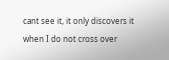cant see it, it only discovers it when I do not cross over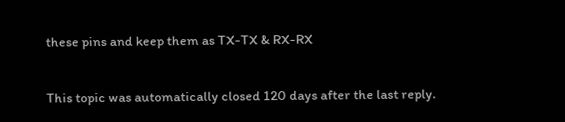these pins and keep them as TX-TX & RX-RX

This topic was automatically closed 120 days after the last reply.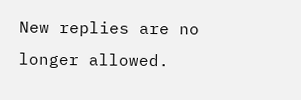New replies are no longer allowed.